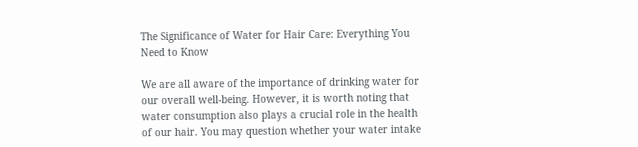The Significance of Water for Hair Care: Everything You Need to Know

We are all aware of the importance of drinking water for our overall well-being. However, it is worth noting that water consumption also plays a crucial role in the health of our hair. You may question whether your water intake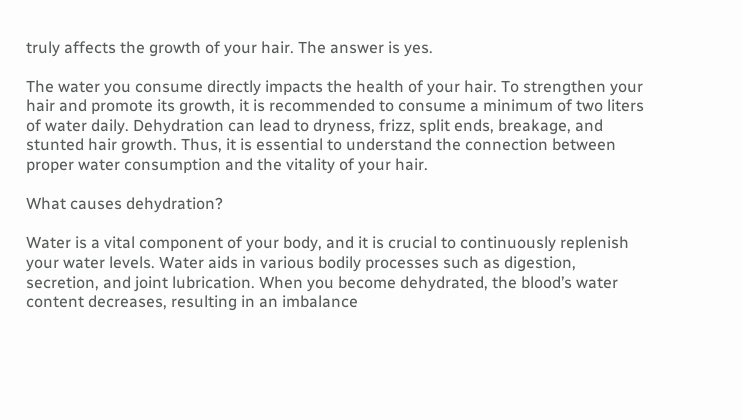truly affects the growth of your hair. The answer is yes.

The water you consume directly impacts the health of your hair. To strengthen your hair and promote its growth, it is recommended to consume a minimum of two liters of water daily. Dehydration can lead to dryness, frizz, split ends, breakage, and stunted hair growth. Thus, it is essential to understand the connection between proper water consumption and the vitality of your hair.

What causes dehydration?

Water is a vital component of your body, and it is crucial to continuously replenish your water levels. Water aids in various bodily processes such as digestion, secretion, and joint lubrication. When you become dehydrated, the blood’s water content decreases, resulting in an imbalance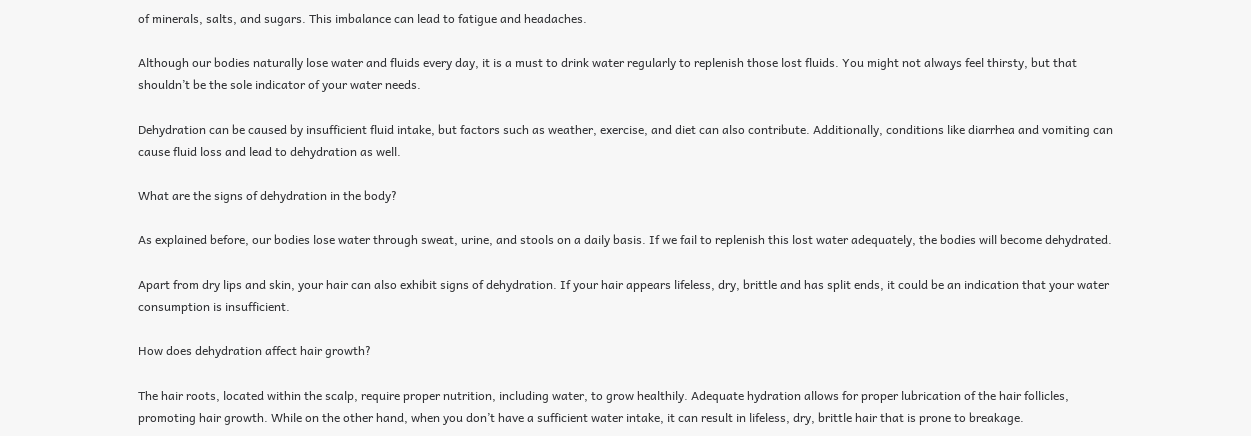of minerals, salts, and sugars. This imbalance can lead to fatigue and headaches.

Although our bodies naturally lose water and fluids every day, it is a must to drink water regularly to replenish those lost fluids. You might not always feel thirsty, but that shouldn’t be the sole indicator of your water needs.

Dehydration can be caused by insufficient fluid intake, but factors such as weather, exercise, and diet can also contribute. Additionally, conditions like diarrhea and vomiting can cause fluid loss and lead to dehydration as well.

What are the signs of dehydration in the body?

As explained before, our bodies lose water through sweat, urine, and stools on a daily basis. If we fail to replenish this lost water adequately, the bodies will become dehydrated.

Apart from dry lips and skin, your hair can also exhibit signs of dehydration. If your hair appears lifeless, dry, brittle and has split ends, it could be an indication that your water consumption is insufficient.

How does dehydration affect hair growth?

The hair roots, located within the scalp, require proper nutrition, including water, to grow healthily. Adequate hydration allows for proper lubrication of the hair follicles, promoting hair growth. While on the other hand, when you don’t have a sufficient water intake, it can result in lifeless, dry, brittle hair that is prone to breakage.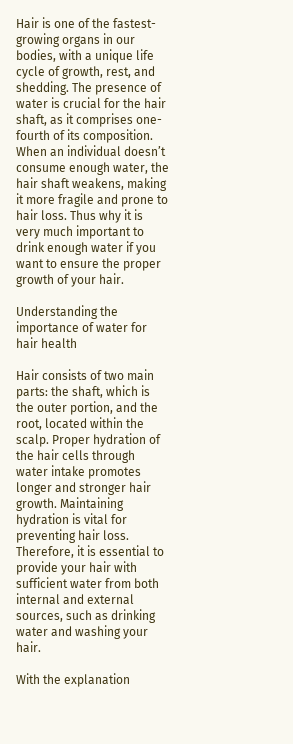Hair is one of the fastest-growing organs in our bodies, with a unique life cycle of growth, rest, and shedding. The presence of water is crucial for the hair shaft, as it comprises one-fourth of its composition. When an individual doesn’t consume enough water, the hair shaft weakens, making it more fragile and prone to hair loss. Thus why it is very much important to drink enough water if you want to ensure the proper growth of your hair.

Understanding the importance of water for hair health

Hair consists of two main parts: the shaft, which is the outer portion, and the root, located within the scalp. Proper hydration of the hair cells through water intake promotes longer and stronger hair growth. Maintaining hydration is vital for preventing hair loss. Therefore, it is essential to provide your hair with sufficient water from both internal and external sources, such as drinking water and washing your hair.

With the explanation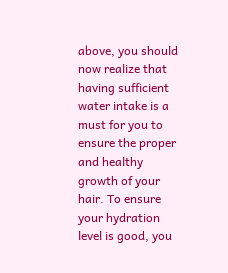above, you should now realize that having sufficient water intake is a must for you to ensure the proper and healthy growth of your hair. To ensure your hydration level is good, you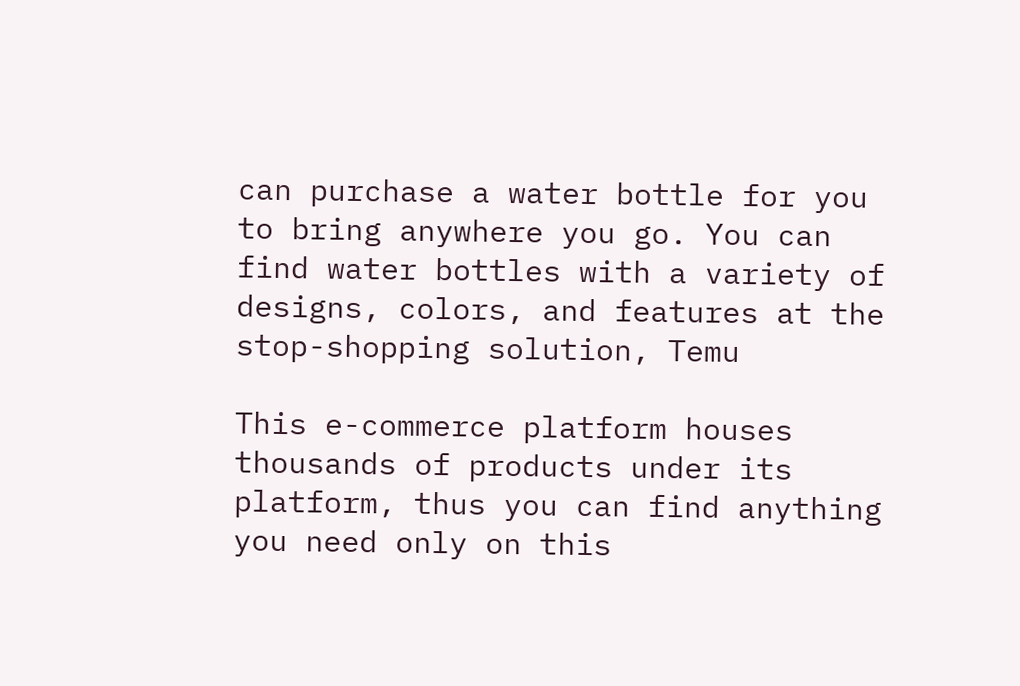can purchase a water bottle for you to bring anywhere you go. You can find water bottles with a variety of designs, colors, and features at the stop-shopping solution, Temu

This e-commerce platform houses thousands of products under its platform, thus you can find anything you need only on this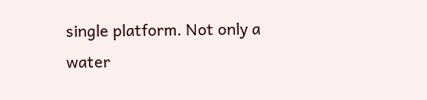single platform. Not only a water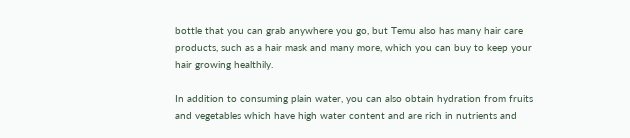bottle that you can grab anywhere you go, but Temu also has many hair care products, such as a hair mask and many more, which you can buy to keep your hair growing healthily.

In addition to consuming plain water, you can also obtain hydration from fruits and vegetables which have high water content and are rich in nutrients and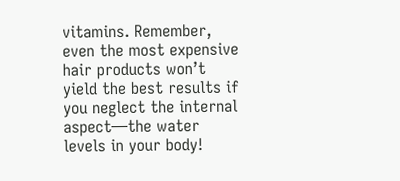vitamins. Remember, even the most expensive hair products won’t yield the best results if you neglect the internal aspect—the water levels in your body!